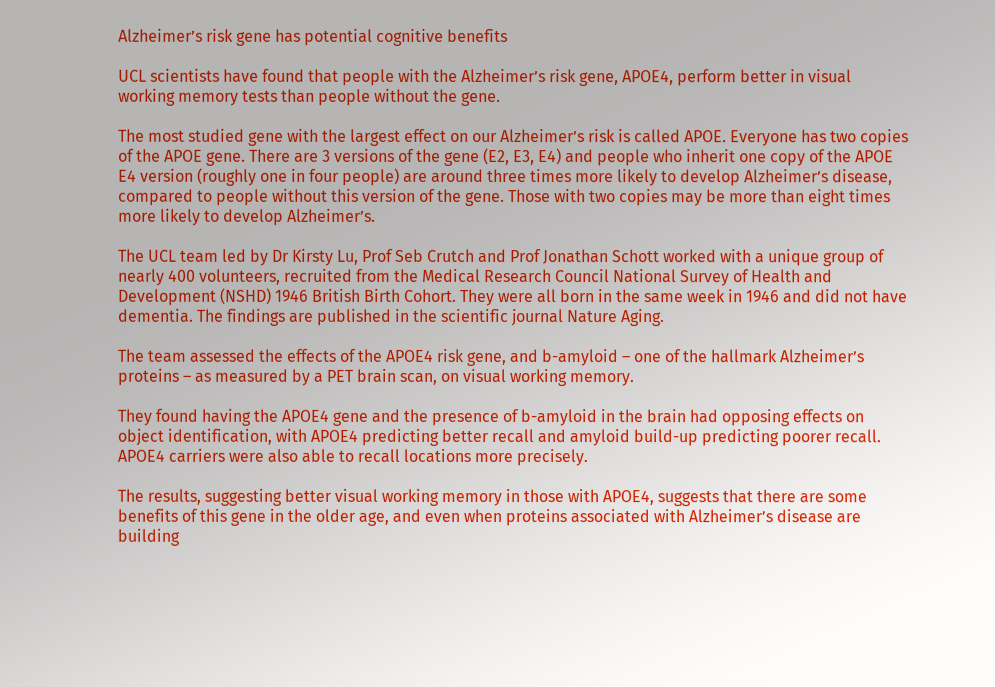Alzheimer’s risk gene has potential cognitive benefits

UCL scientists have found that people with the Alzheimer’s risk gene, APOE4, perform better in visual working memory tests than people without the gene.

The most studied gene with the largest effect on our Alzheimer’s risk is called APOE. Everyone has two copies of the APOE gene. There are 3 versions of the gene (E2, E3, E4) and people who inherit one copy of the APOE E4 version (roughly one in four people) are around three times more likely to develop Alzheimer’s disease, compared to people without this version of the gene. Those with two copies may be more than eight times more likely to develop Alzheimer’s.

The UCL team led by Dr Kirsty Lu, Prof Seb Crutch and Prof Jonathan Schott worked with a unique group of nearly 400 volunteers, recruited from the Medical Research Council National Survey of Health and Development (NSHD) 1946 British Birth Cohort. They were all born in the same week in 1946 and did not have dementia. The findings are published in the scientific journal Nature Aging.

The team assessed the effects of the APOE4 risk gene, and b-amyloid – one of the hallmark Alzheimer’s proteins – as measured by a PET brain scan, on visual working memory.

They found having the APOE4 gene and the presence of b-amyloid in the brain had opposing effects on object identification, with APOE4 predicting better recall and amyloid build-up predicting poorer recall. APOE4 carriers were also able to recall locations more precisely.

The results, suggesting better visual working memory in those with APOE4, suggests that there are some benefits of this gene in the older age, and even when proteins associated with Alzheimer’s disease are building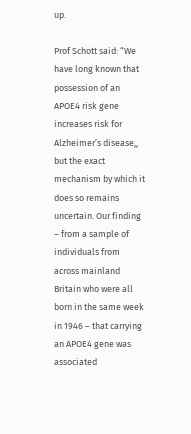up.

Prof Schott said: “We have long known that possession of an APOE4 risk gene increases risk for Alzheimer’s disease,, but the exact mechanism by which it does so remains uncertain. Our finding – from a sample of individuals from across mainland Britain who were all born in the same week in 1946 – that carrying an APOE4 gene was associated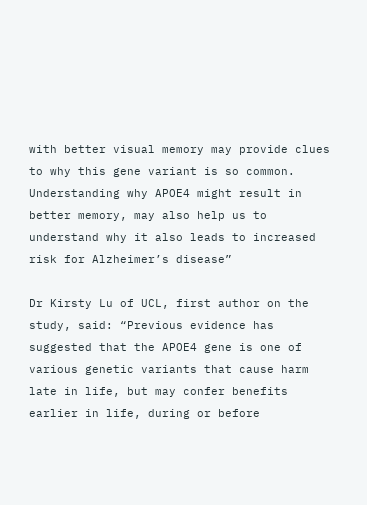with better visual memory may provide clues to why this gene variant is so common. Understanding why APOE4 might result in better memory, may also help us to understand why it also leads to increased risk for Alzheimer’s disease”

Dr Kirsty Lu of UCL, first author on the study, said: “Previous evidence has suggested that the APOE4 gene is one of various genetic variants that cause harm late in life, but may confer benefits earlier in life, during or before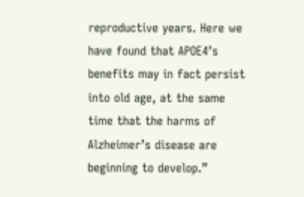reproductive years. Here we have found that APOE4’s benefits may in fact persist into old age, at the same time that the harms of Alzheimer’s disease are beginning to develop.”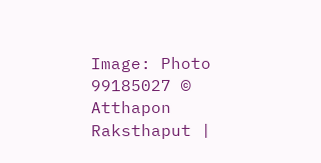Image: Photo 99185027 © Atthapon Raksthaput |